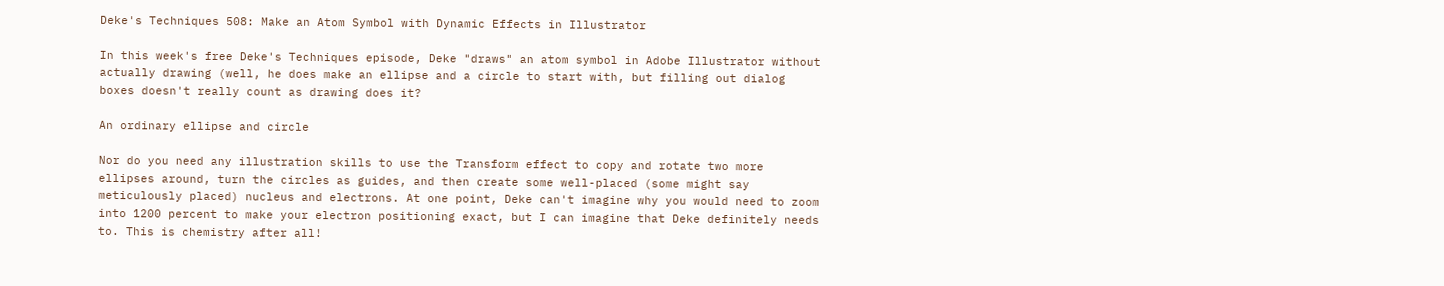Deke's Techniques 508: Make an Atom Symbol with Dynamic Effects in Illustrator

In this week's free Deke's Techniques episode, Deke "draws" an atom symbol in Adobe Illustrator without actually drawing (well, he does make an ellipse and a circle to start with, but filling out dialog boxes doesn't really count as drawing does it?

An ordinary ellipse and circle

Nor do you need any illustration skills to use the Transform effect to copy and rotate two more ellipses around, turn the circles as guides, and then create some well-placed (some might say meticulously placed) nucleus and electrons. At one point, Deke can't imagine why you would need to zoom into 1200 percent to make your electron positioning exact, but I can imagine that Deke definitely needs to. This is chemistry after all!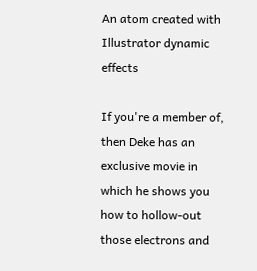An atom created with Illustrator dynamic effects

If you're a member of, then Deke has an exclusive movie in which he shows you how to hollow-out those electrons and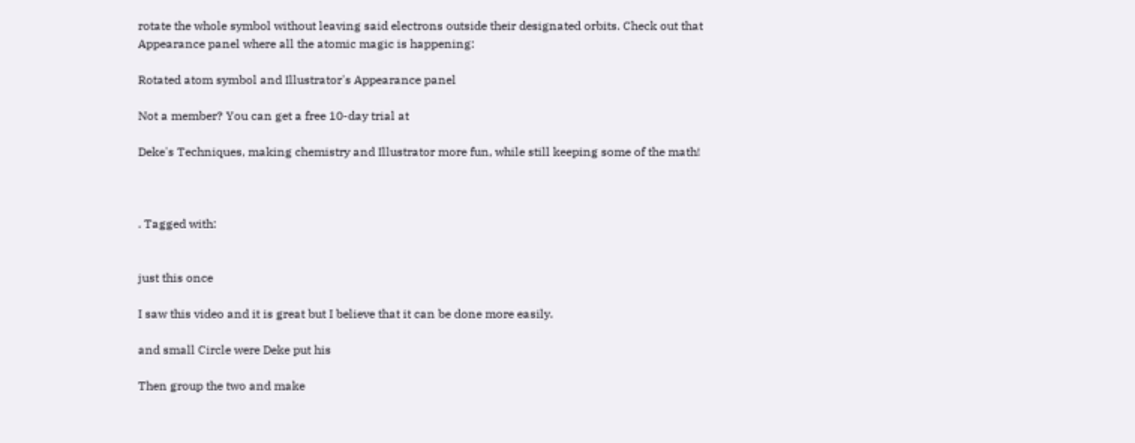rotate the whole symbol without leaving said electrons outside their designated orbits. Check out that Appearance panel where all the atomic magic is happening:

Rotated atom symbol and Illustrator's Appearance panel

Not a member? You can get a free 10-day trial at

Deke's Techniques, making chemistry and Illustrator more fun, while still keeping some of the math!



. Tagged with:


just this once

I saw this video and it is great but I believe that it can be done more easily.

and small Circle were Deke put his

Then group the two and make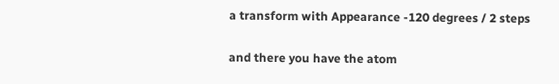a transform with Appearance -120 degrees / 2 steps

and there you have the atom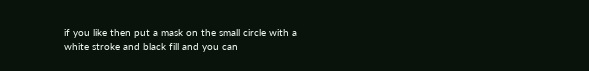if you like then put a mask on the small circle with a white stroke and black fill and you can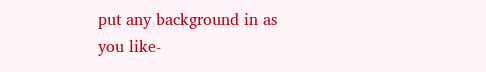put any background in as you like-